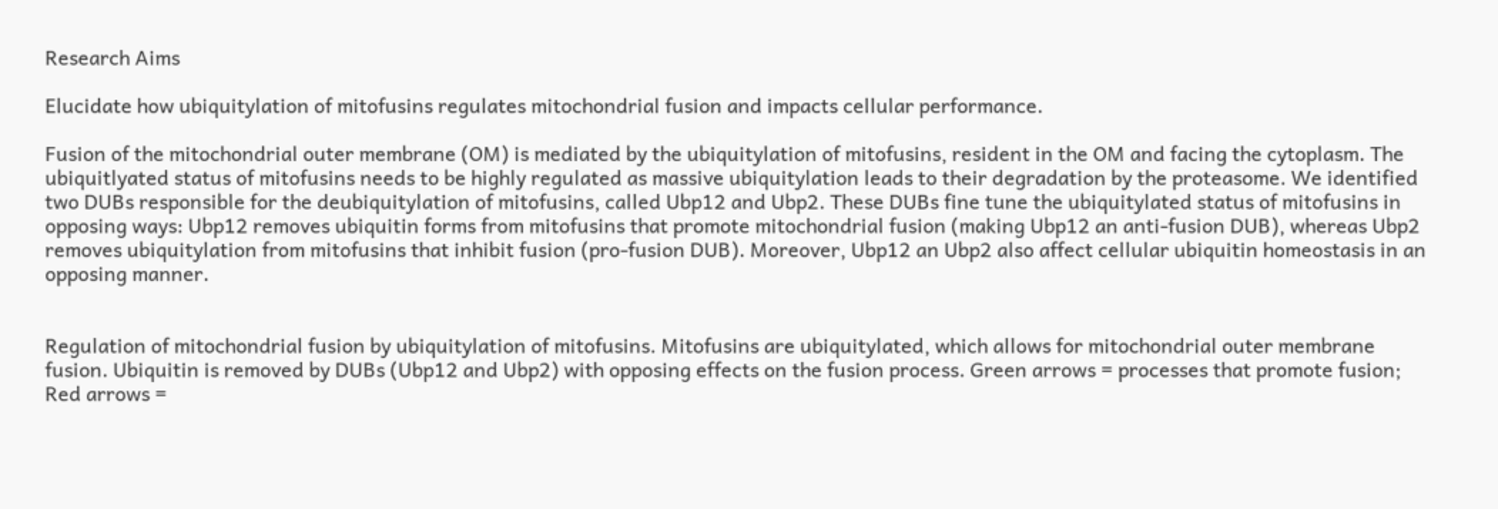Research Aims

Elucidate how ubiquitylation of mitofusins regulates mitochondrial fusion and impacts cellular performance.

Fusion of the mitochondrial outer membrane (OM) is mediated by the ubiquitylation of mitofusins, resident in the OM and facing the cytoplasm. The ubiquitlyated status of mitofusins needs to be highly regulated as massive ubiquitylation leads to their degradation by the proteasome. We identified two DUBs responsible for the deubiquitylation of mitofusins, called Ubp12 and Ubp2. These DUBs fine tune the ubiquitylated status of mitofusins in opposing ways: Ubp12 removes ubiquitin forms from mitofusins that promote mitochondrial fusion (making Ubp12 an anti-fusion DUB), whereas Ubp2 removes ubiquitylation from mitofusins that inhibit fusion (pro-fusion DUB). Moreover, Ubp12 an Ubp2 also affect cellular ubiquitin homeostasis in an opposing manner.


Regulation of mitochondrial fusion by ubiquitylation of mitofusins. Mitofusins are ubiquitylated, which allows for mitochondrial outer membrane fusion. Ubiquitin is removed by DUBs (Ubp12 and Ubp2) with opposing effects on the fusion process. Green arrows = processes that promote fusion; Red arrows =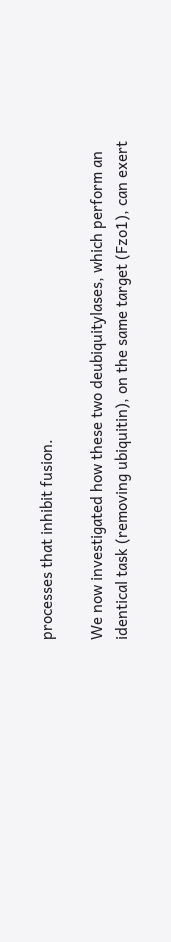processes that inhibit fusion.

We now investigated how these two deubiquitylases, which perform an identical task (removing ubiquitin), on the same target (Fzo1), can exert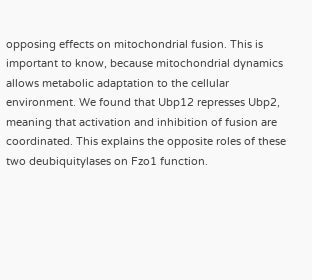opposing effects on mitochondrial fusion. This is important to know, because mitochondrial dynamics allows metabolic adaptation to the cellular environment. We found that Ubp12 represses Ubp2, meaning that activation and inhibition of fusion are coordinated. This explains the opposite roles of these two deubiquitylases on Fzo1 function.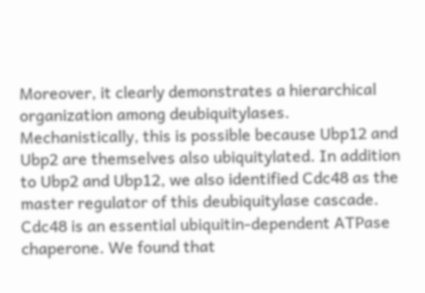Moreover, it clearly demonstrates a hierarchical organization among deubiquitylases. Mechanistically, this is possible because Ubp12 and Ubp2 are themselves also ubiquitylated. In addition to Ubp2 and Ubp12, we also identified Cdc48 as the master regulator of this deubiquitylase cascade. Cdc48 is an essential ubiquitin-dependent ATPase chaperone. We found that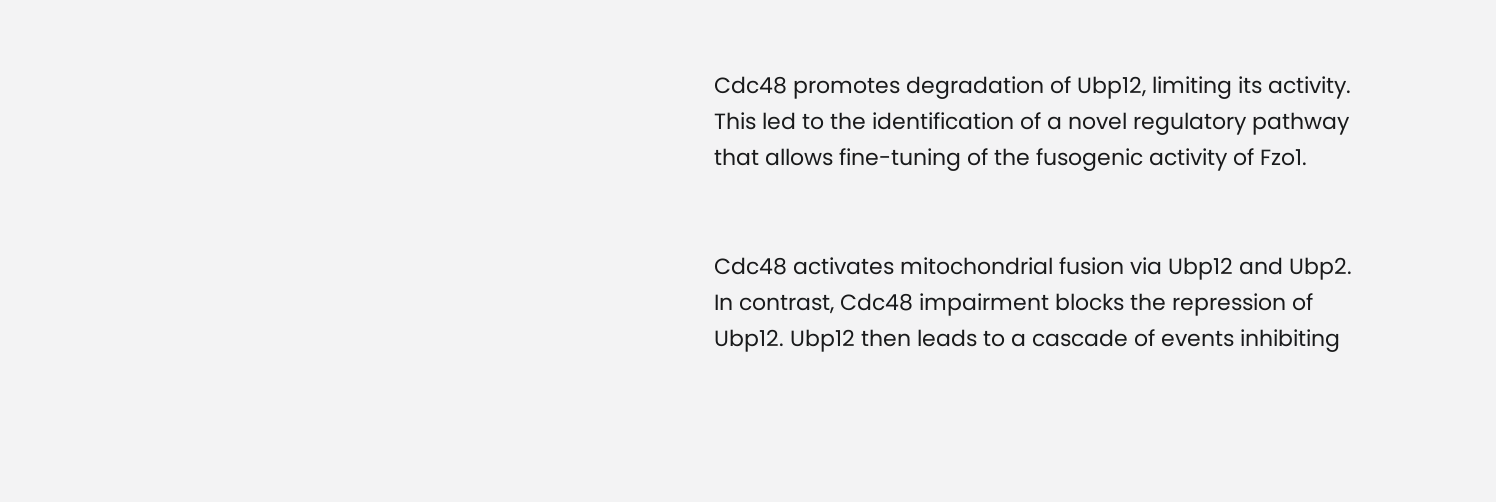Cdc48 promotes degradation of Ubp12, limiting its activity. This led to the identification of a novel regulatory pathway that allows fine-tuning of the fusogenic activity of Fzo1.


Cdc48 activates mitochondrial fusion via Ubp12 and Ubp2. In contrast, Cdc48 impairment blocks the repression of Ubp12. Ubp12 then leads to a cascade of events inhibiting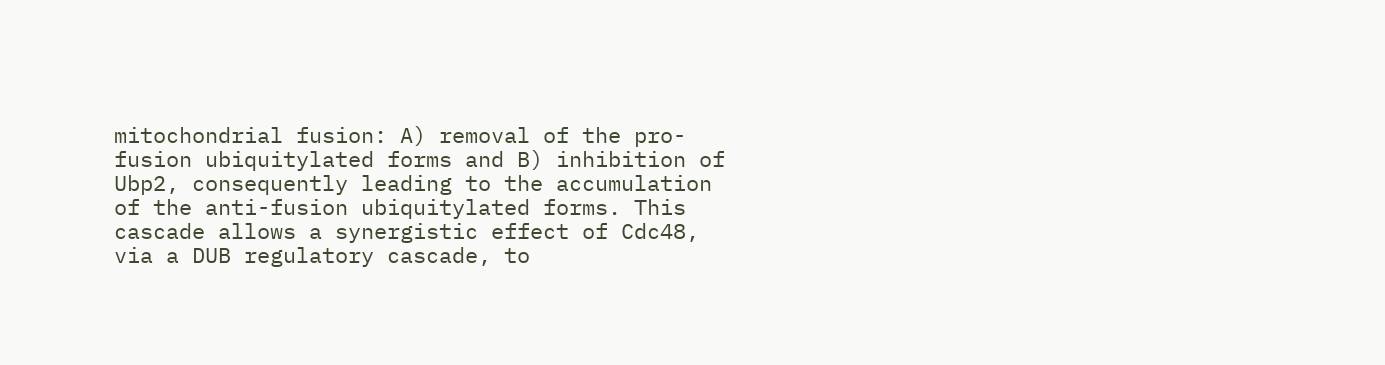mitochondrial fusion: A) removal of the pro-fusion ubiquitylated forms and B) inhibition of Ubp2, consequently leading to the accumulation of the anti-fusion ubiquitylated forms. This cascade allows a synergistic effect of Cdc48, via a DUB regulatory cascade, to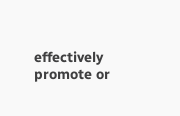effectively promote or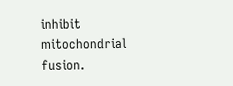inhibit mitochondrial fusion.